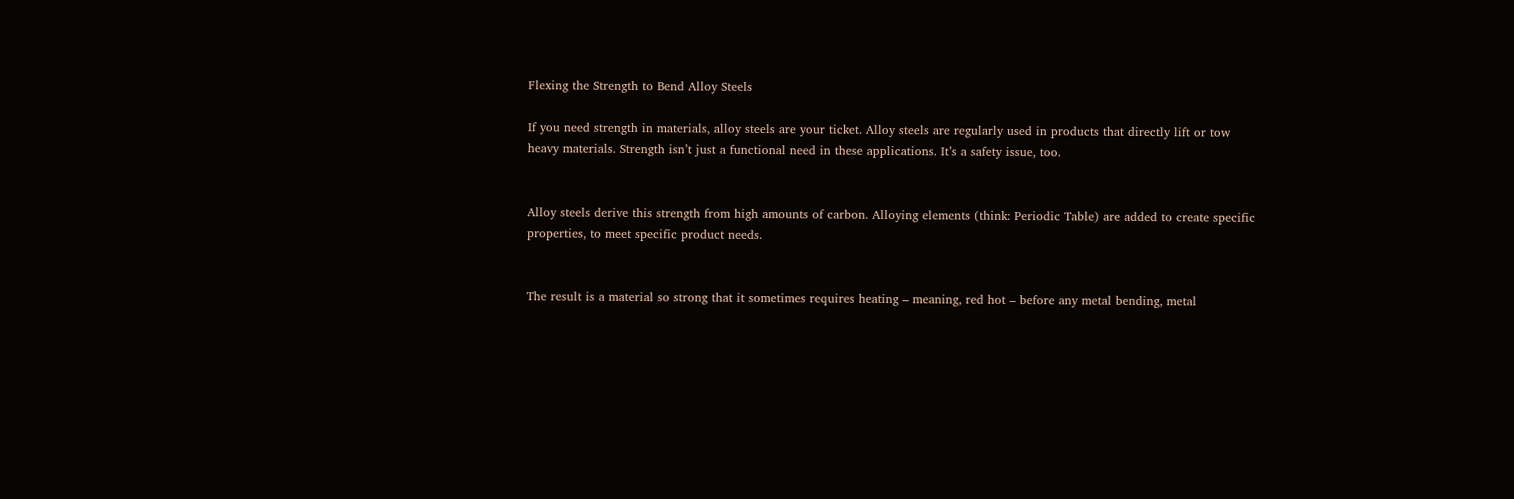Flexing the Strength to Bend Alloy Steels

If you need strength in materials, alloy steels are your ticket. Alloy steels are regularly used in products that directly lift or tow heavy materials. Strength isn’t just a functional need in these applications. It’s a safety issue, too.


Alloy steels derive this strength from high amounts of carbon. Alloying elements (think: Periodic Table) are added to create specific properties, to meet specific product needs.


The result is a material so strong that it sometimes requires heating – meaning, red hot – before any metal bending, metal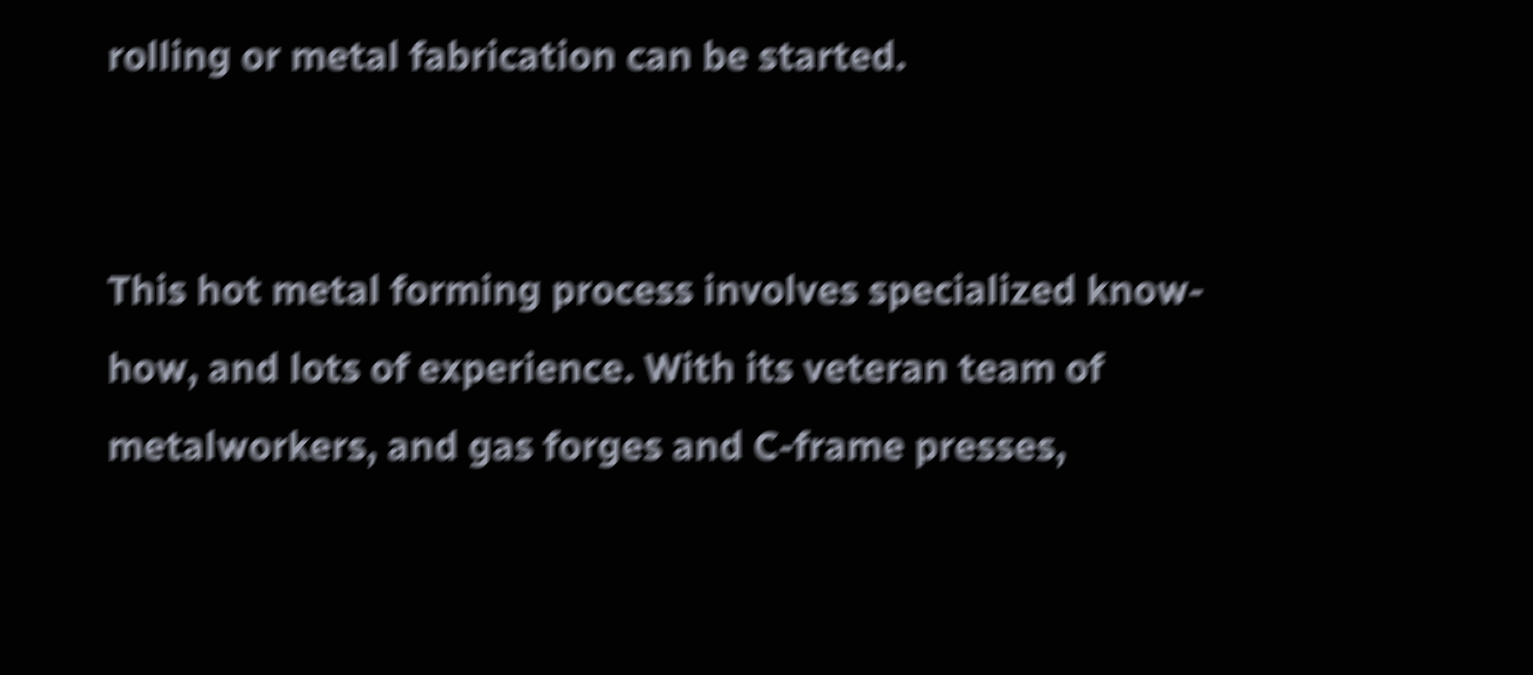rolling or metal fabrication can be started.


This hot metal forming process involves specialized know-how, and lots of experience. With its veteran team of metalworkers, and gas forges and C-frame presses,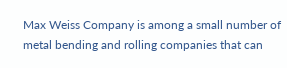Max Weiss Company is among a small number of metal bending and rolling companies that can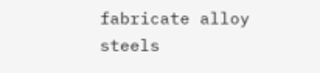fabricate alloy steels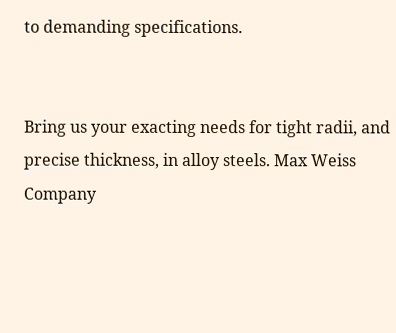to demanding specifications.


Bring us your exacting needs for tight radii, and precise thickness, in alloy steels. Max Weiss Company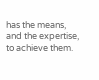has the means, and the expertise, to achieve them.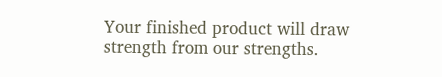Your finished product will draw strength from our strengths.